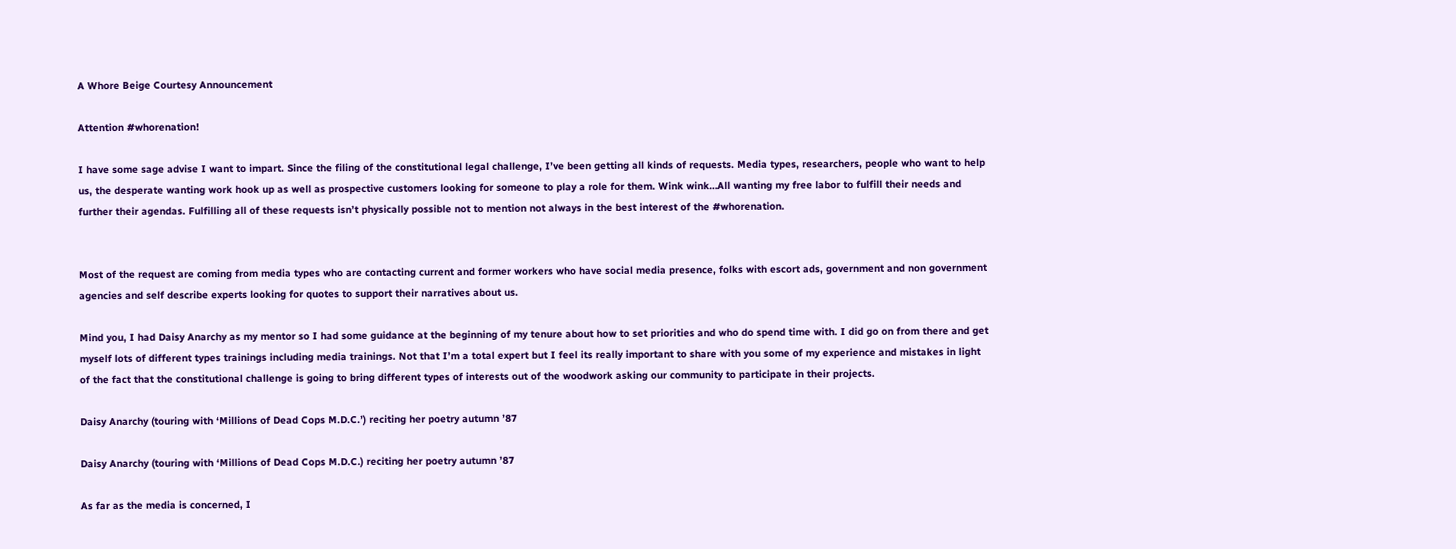A Whore Beige Courtesy Announcement

Attention #whorenation!

I have some sage advise I want to impart. Since the filing of the constitutional legal challenge, I’ve been getting all kinds of requests. Media types, researchers, people who want to help us, the desperate wanting work hook up as well as prospective customers looking for someone to play a role for them. Wink wink…All wanting my free labor to fulfill their needs and further their agendas. Fulfilling all of these requests isn’t physically possible not to mention not always in the best interest of the #whorenation.


Most of the request are coming from media types who are contacting current and former workers who have social media presence, folks with escort ads, government and non government agencies and self describe experts looking for quotes to support their narratives about us.

Mind you, I had Daisy Anarchy as my mentor so I had some guidance at the beginning of my tenure about how to set priorities and who do spend time with. I did go on from there and get myself lots of different types trainings including media trainings. Not that I’m a total expert but I feel its really important to share with you some of my experience and mistakes in light of the fact that the constitutional challenge is going to bring different types of interests out of the woodwork asking our community to participate in their projects.

Daisy Anarchy (touring with ‘Millions of Dead Cops M.D.C.’) reciting her poetry autumn ’87

Daisy Anarchy (touring with ‘Millions of Dead Cops M.D.C.) reciting her poetry autumn ’87

As far as the media is concerned, I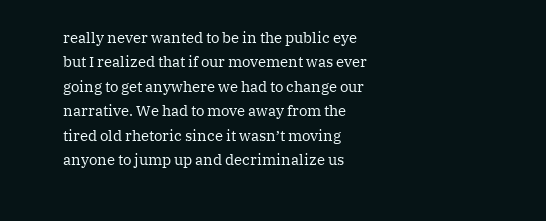really never wanted to be in the public eye but I realized that if our movement was ever going to get anywhere we had to change our narrative. We had to move away from the tired old rhetoric since it wasn’t moving anyone to jump up and decriminalize us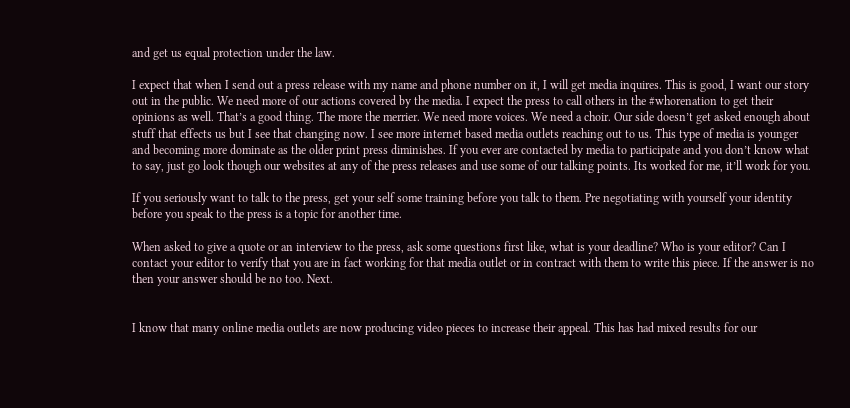and get us equal protection under the law.

I expect that when I send out a press release with my name and phone number on it, I will get media inquires. This is good, I want our story out in the public. We need more of our actions covered by the media. I expect the press to call others in the #whorenation to get their opinions as well. That’s a good thing. The more the merrier. We need more voices. We need a choir. Our side doesn’t get asked enough about stuff that effects us but I see that changing now. I see more internet based media outlets reaching out to us. This type of media is younger and becoming more dominate as the older print press diminishes. If you ever are contacted by media to participate and you don’t know what to say, just go look though our websites at any of the press releases and use some of our talking points. Its worked for me, it’ll work for you.

If you seriously want to talk to the press, get your self some training before you talk to them. Pre negotiating with yourself your identity before you speak to the press is a topic for another time.

When asked to give a quote or an interview to the press, ask some questions first like, what is your deadline? Who is your editor? Can I contact your editor to verify that you are in fact working for that media outlet or in contract with them to write this piece. If the answer is no then your answer should be no too. Next.


I know that many online media outlets are now producing video pieces to increase their appeal. This has had mixed results for our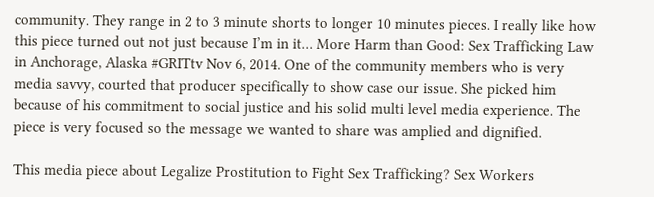community. They range in 2 to 3 minute shorts to longer 10 minutes pieces. I really like how this piece turned out not just because I’m in it… More Harm than Good: Sex Trafficking Law in Anchorage, Alaska #GRITtv Nov 6, 2014. One of the community members who is very media savvy, courted that producer specifically to show case our issue. She picked him because of his commitment to social justice and his solid multi level media experience. The piece is very focused so the message we wanted to share was amplied and dignified.

This media piece about Legalize Prostitution to Fight Sex Trafficking? Sex Workers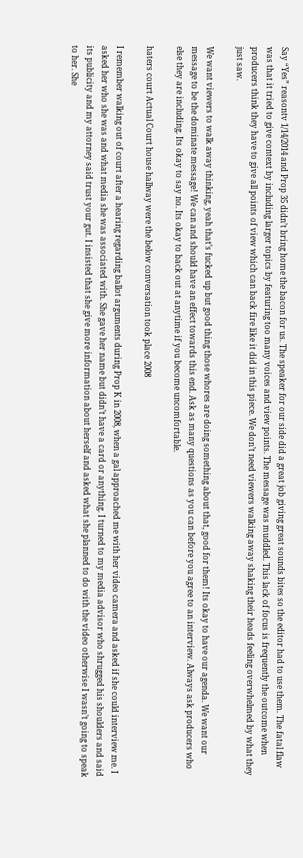Say “Yes” reasontv 1/14/2014 and Prop 35 didn’t bring home the bacon for us. The speaker for our side did a great job giving great sounds bites so the editor had to use them. The fatal flaw was that it tried to give context by including larger topics by featuring too many voices and view points. The message was muddled. This lack of focus is frequently the outcome when producers think they have to give all points of view which can back fire like it did in this piece. We don’t need viewers walking away shaking their heads feeling overwhelmed by what they just saw.

We want viewers to walk away thinking, yeah that’s fucked up but good thing those whores are doing something about that, good for them! Its okay to have our agenda. We want our message to be the dominate message! We can and should have an effect towards this end. Ask as many questions as you can before you agree to an interview. Always ask producers who else they are including. Its okay to say no. Its okay to back out at anytime if you become uncomfortable.

haters court Actual Court house hallway were the below conversation took place 2008

I remember walking out of court after a hearing regarding ballot arguments during Prop K in 2008, when a gal approached me with her video camera and asked if she could interview me. I asked her who she was and what media she was associated with. She gave her name but didn’t have a card or anything. I turned to my media advisor who shrugged his shoulders and said its publicity and my attorney said trust your gut. I insisted that she give more information about herself and asked what she planned to do with the video otherwise I wasn’t going to speak to her. She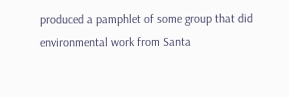produced a pamphlet of some group that did environmental work from Santa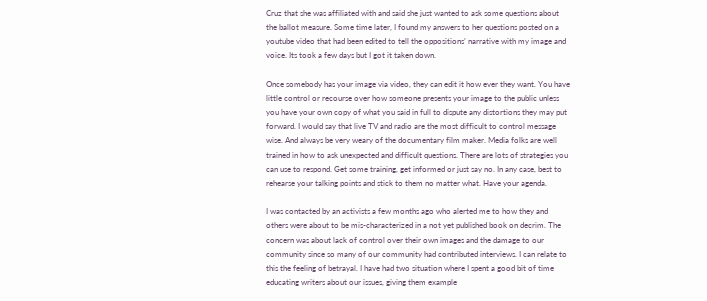Cruz that she was affiliated with and said she just wanted to ask some questions about the ballot measure. Some time later, I found my answers to her questions posted on a youtube video that had been edited to tell the oppositions’ narrative with my image and voice. Its took a few days but I got it taken down.

Once somebody has your image via video, they can edit it how ever they want. You have little control or recourse over how someone presents your image to the public unless you have your own copy of what you said in full to dispute any distortions they may put forward. I would say that live TV and radio are the most difficult to control message wise. And always be very weary of the documentary film maker. Media folks are well trained in how to ask unexpected and difficult questions. There are lots of strategies you can use to respond. Get some training, get informed or just say no. In any case, best to rehearse your talking points and stick to them no matter what. Have your agenda.

I was contacted by an activists a few months ago who alerted me to how they and others were about to be mis-characterized in a not yet published book on decrim. The concern was about lack of control over their own images and the damage to our community since so many of our community had contributed interviews. I can relate to this the feeling of betrayal. I have had two situation where I spent a good bit of time educating writers about our issues, giving them example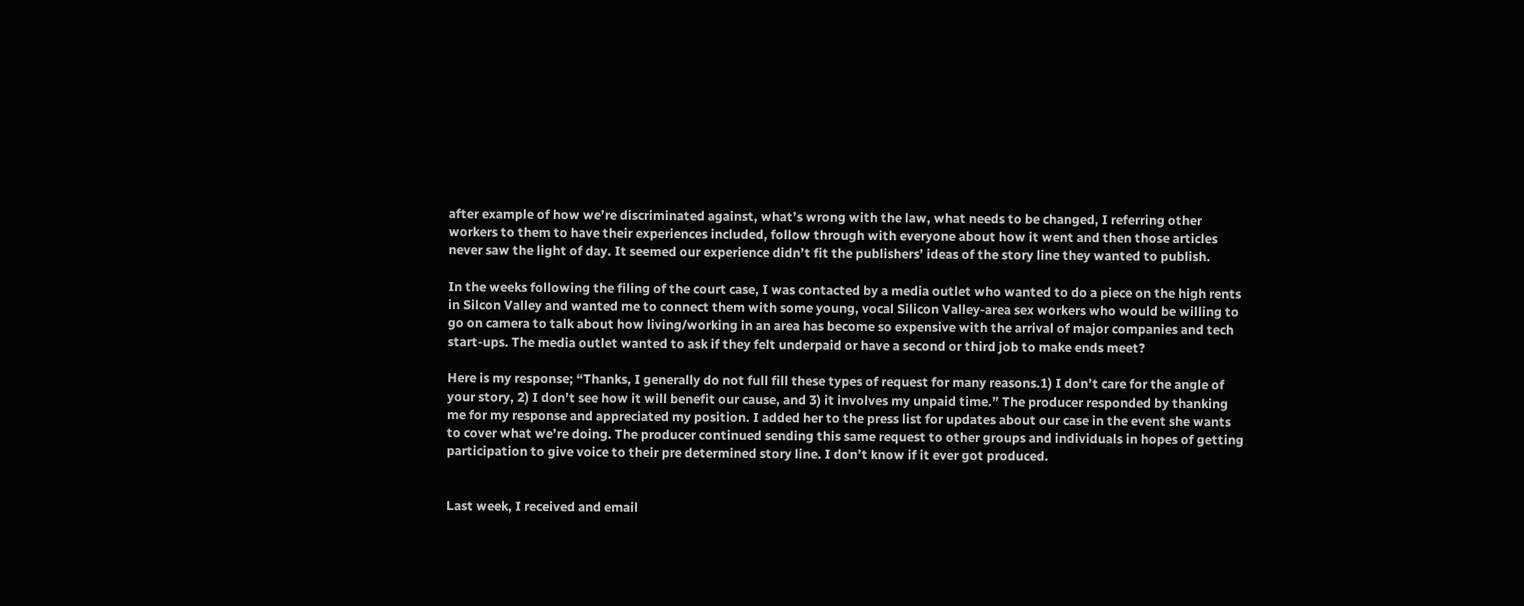after example of how we’re discriminated against, what’s wrong with the law, what needs to be changed, I referring other workers to them to have their experiences included, follow through with everyone about how it went and then those articles never saw the light of day. It seemed our experience didn’t fit the publishers’ ideas of the story line they wanted to publish.

In the weeks following the filing of the court case, I was contacted by a media outlet who wanted to do a piece on the high rents in Silcon Valley and wanted me to connect them with some young, vocal Silicon Valley-area sex workers who would be willing to go on camera to talk about how living/working in an area has become so expensive with the arrival of major companies and tech start-ups. The media outlet wanted to ask if they felt underpaid or have a second or third job to make ends meet?

Here is my response; “Thanks, I generally do not full fill these types of request for many reasons.1) I don’t care for the angle of your story, 2) I don’t see how it will benefit our cause, and 3) it involves my unpaid time.” The producer responded by thanking me for my response and appreciated my position. I added her to the press list for updates about our case in the event she wants to cover what we’re doing. The producer continued sending this same request to other groups and individuals in hopes of getting participation to give voice to their pre determined story line. I don’t know if it ever got produced.


Last week, I received and email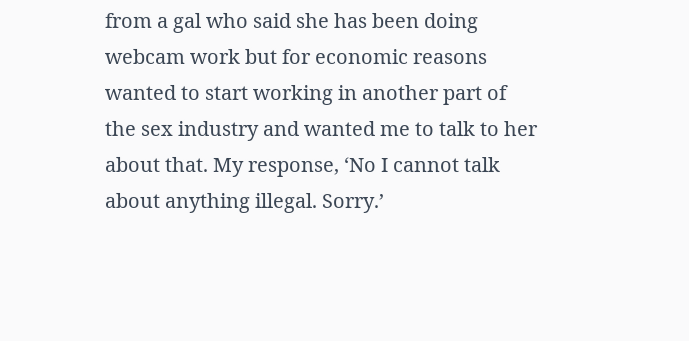from a gal who said she has been doing webcam work but for economic reasons wanted to start working in another part of the sex industry and wanted me to talk to her about that. My response, ‘No I cannot talk about anything illegal. Sorry.’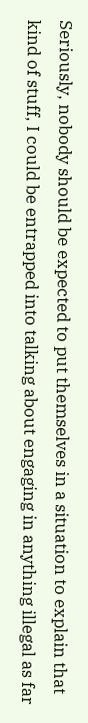Seriously, nobody should be expected to put themselves in a situation to explain that kind of stuff, I could be entrapped into talking about engaging in anything illegal as far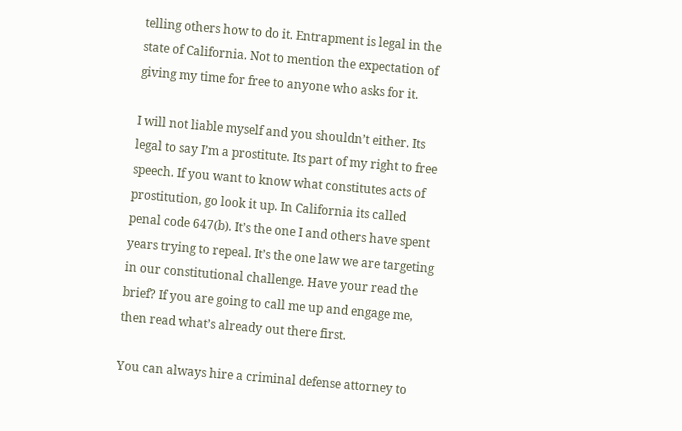telling others how to do it. Entrapment is legal in the state of California. Not to mention the expectation of giving my time for free to anyone who asks for it.

I will not liable myself and you shouldn’t either. Its legal to say I’m a prostitute. Its part of my right to free speech. If you want to know what constitutes acts of prostitution, go look it up. In California its called penal code 647(b). It’s the one I and others have spent years trying to repeal. It’s the one law we are targeting in our constitutional challenge. Have your read the brief? If you are going to call me up and engage me, then read what’s already out there first.

You can always hire a criminal defense attorney to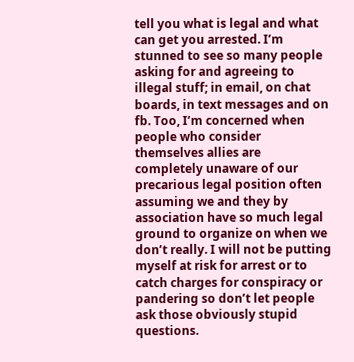tell you what is legal and what can get you arrested. I’m stunned to see so many people asking for and agreeing to illegal stuff; in email, on chat boards, in text messages and on fb. Too, I’m concerned when people who consider themselves allies are completely unaware of our precarious legal position often assuming we and they by association have so much legal ground to organize on when we don’t really. I will not be putting myself at risk for arrest or to catch charges for conspiracy or pandering so don’t let people ask those obviously stupid questions.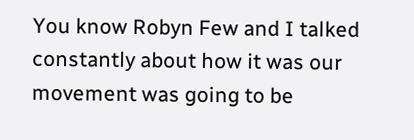You know Robyn Few and I talked constantly about how it was our movement was going to be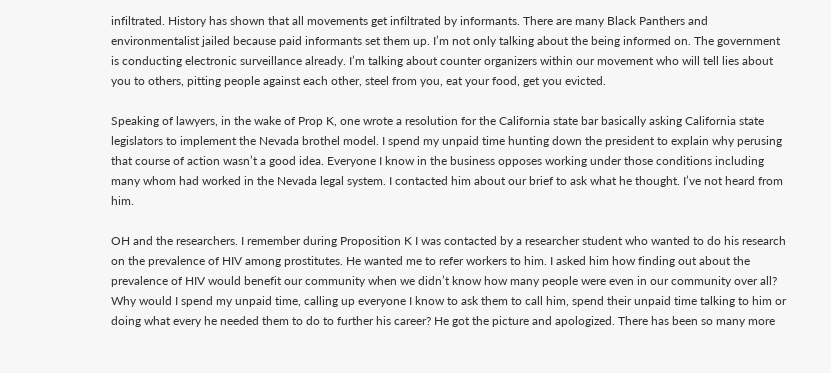infiltrated. History has shown that all movements get infiltrated by informants. There are many Black Panthers and environmentalist jailed because paid informants set them up. I’m not only talking about the being informed on. The government is conducting electronic surveillance already. I’m talking about counter organizers within our movement who will tell lies about you to others, pitting people against each other, steel from you, eat your food, get you evicted.

Speaking of lawyers, in the wake of Prop K, one wrote a resolution for the California state bar basically asking California state legislators to implement the Nevada brothel model. I spend my unpaid time hunting down the president to explain why perusing that course of action wasn’t a good idea. Everyone I know in the business opposes working under those conditions including many whom had worked in the Nevada legal system. I contacted him about our brief to ask what he thought. I’ve not heard from him.

OH and the researchers. I remember during Proposition K I was contacted by a researcher student who wanted to do his research on the prevalence of HIV among prostitutes. He wanted me to refer workers to him. I asked him how finding out about the prevalence of HIV would benefit our community when we didn’t know how many people were even in our community over all? Why would I spend my unpaid time, calling up everyone I know to ask them to call him, spend their unpaid time talking to him or doing what every he needed them to do to further his career? He got the picture and apologized. There has been so many more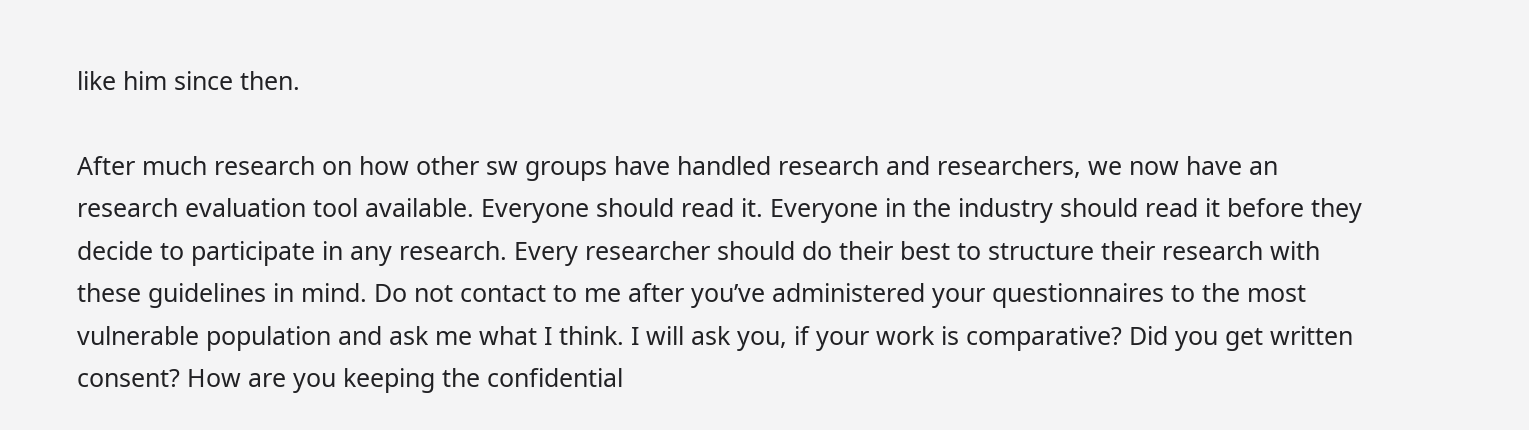like him since then.

After much research on how other sw groups have handled research and researchers, we now have an research evaluation tool available. Everyone should read it. Everyone in the industry should read it before they decide to participate in any research. Every researcher should do their best to structure their research with these guidelines in mind. Do not contact to me after you’ve administered your questionnaires to the most vulnerable population and ask me what I think. I will ask you, if your work is comparative? Did you get written consent? How are you keeping the confidential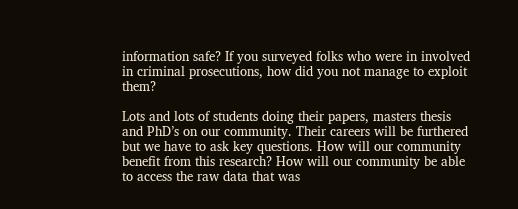information safe? If you surveyed folks who were in involved in criminal prosecutions, how did you not manage to exploit them?

Lots and lots of students doing their papers, masters thesis and PhD’s on our community. Their careers will be furthered but we have to ask key questions. How will our community benefit from this research? How will our community be able to access the raw data that was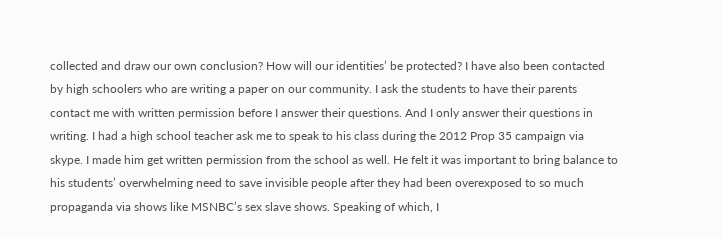collected and draw our own conclusion? How will our identities’ be protected? I have also been contacted by high schoolers who are writing a paper on our community. I ask the students to have their parents contact me with written permission before I answer their questions. And I only answer their questions in writing. I had a high school teacher ask me to speak to his class during the 2012 Prop 35 campaign via skype. I made him get written permission from the school as well. He felt it was important to bring balance to his students’ overwhelming need to save invisible people after they had been overexposed to so much propaganda via shows like MSNBC’s sex slave shows. Speaking of which, I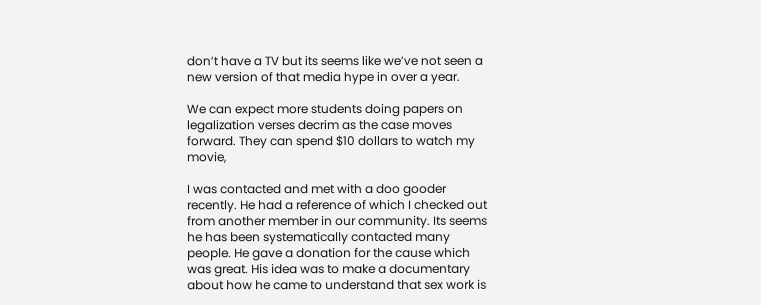don’t have a TV but its seems like we’ve not seen a new version of that media hype in over a year.

We can expect more students doing papers on legalization verses decrim as the case moves forward. They can spend $10 dollars to watch my movie,

I was contacted and met with a doo gooder recently. He had a reference of which I checked out from another member in our community. Its seems he has been systematically contacted many people. He gave a donation for the cause which was great. His idea was to make a documentary about how he came to understand that sex work is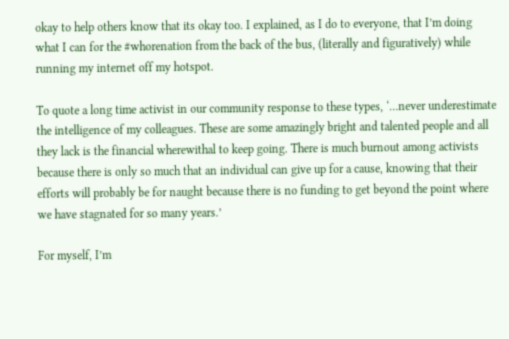okay to help others know that its okay too. I explained, as I do to everyone, that I’m doing what I can for the #whorenation from the back of the bus, (literally and figuratively) while running my internet off my hotspot.

To quote a long time activist in our community response to these types, ‘…never underestimate the intelligence of my colleagues. These are some amazingly bright and talented people and all they lack is the financial wherewithal to keep going. There is much burnout among activists because there is only so much that an individual can give up for a cause, knowing that their efforts will probably be for naught because there is no funding to get beyond the point where we have stagnated for so many years.’

For myself, I’m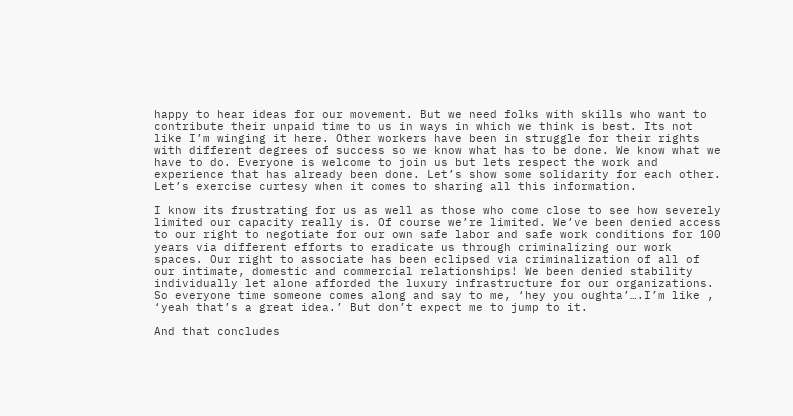happy to hear ideas for our movement. But we need folks with skills who want to contribute their unpaid time to us in ways in which we think is best. Its not like I’m winging it here. Other workers have been in struggle for their rights with different degrees of success so we know what has to be done. We know what we have to do. Everyone is welcome to join us but lets respect the work and experience that has already been done. Let’s show some solidarity for each other. Let’s exercise curtesy when it comes to sharing all this information.

I know its frustrating for us as well as those who come close to see how severely limited our capacity really is. Of course we’re limited. We’ve been denied access to our right to negotiate for our own safe labor and safe work conditions for 100 years via different efforts to eradicate us through criminalizing our work spaces. Our right to associate has been eclipsed via criminalization of all of our intimate, domestic and commercial relationships! We been denied stability individually let alone afforded the luxury infrastructure for our organizations. So everyone time someone comes along and say to me, ‘hey you oughta’….I’m like , ‘yeah that’s a great idea.’ But don’t expect me to jump to it.

And that concludes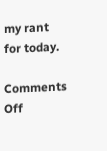my rant for today.

Comments Off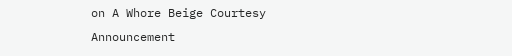on A Whore Beige Courtesy Announcement